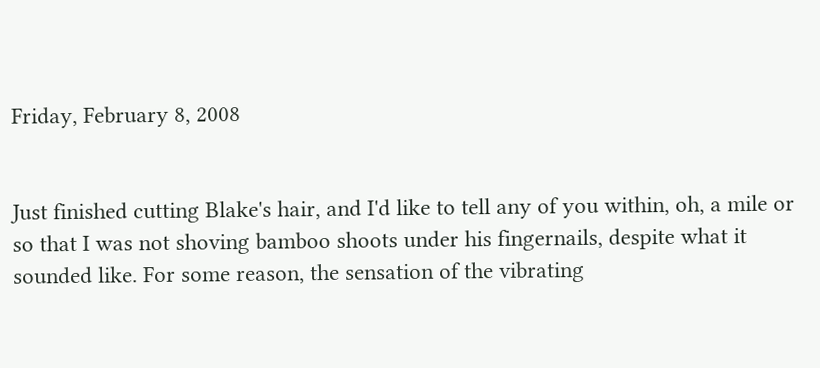Friday, February 8, 2008


Just finished cutting Blake's hair, and I'd like to tell any of you within, oh, a mile or so that I was not shoving bamboo shoots under his fingernails, despite what it sounded like. For some reason, the sensation of the vibrating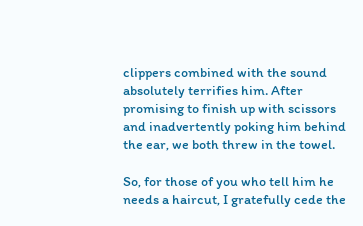clippers combined with the sound absolutely terrifies him. After promising to finish up with scissors and inadvertently poking him behind the ear, we both threw in the towel.

So, for those of you who tell him he needs a haircut, I gratefully cede the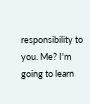responsibility to you. Me? I'm going to learn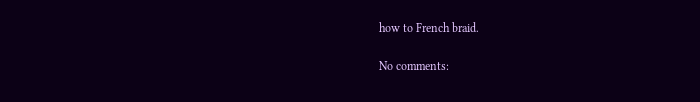how to French braid.

No comments: